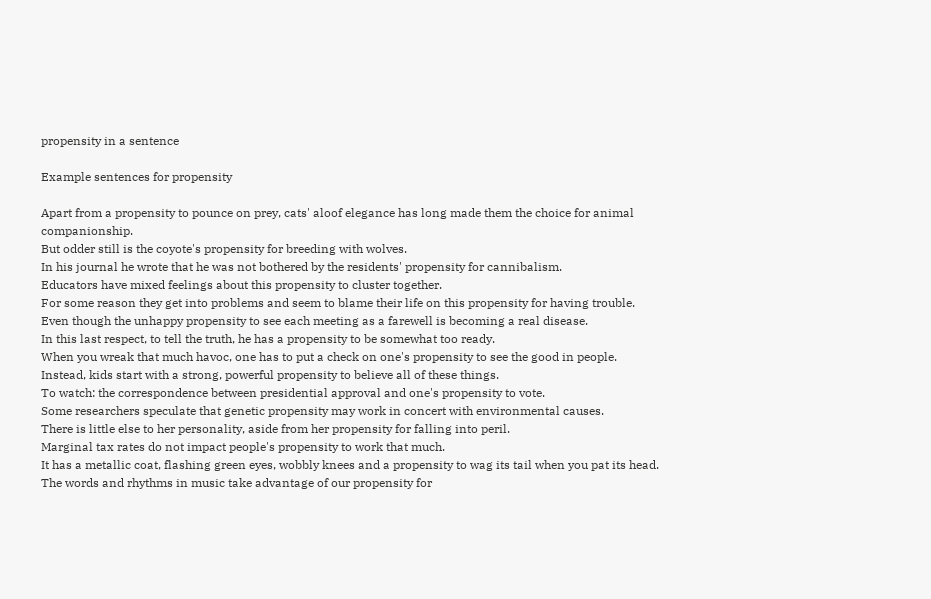propensity in a sentence

Example sentences for propensity

Apart from a propensity to pounce on prey, cats' aloof elegance has long made them the choice for animal companionship.
But odder still is the coyote's propensity for breeding with wolves.
In his journal he wrote that he was not bothered by the residents' propensity for cannibalism.
Educators have mixed feelings about this propensity to cluster together.
For some reason they get into problems and seem to blame their life on this propensity for having trouble.
Even though the unhappy propensity to see each meeting as a farewell is becoming a real disease.
In this last respect, to tell the truth, he has a propensity to be somewhat too ready.
When you wreak that much havoc, one has to put a check on one's propensity to see the good in people.
Instead, kids start with a strong, powerful propensity to believe all of these things.
To watch: the correspondence between presidential approval and one's propensity to vote.
Some researchers speculate that genetic propensity may work in concert with environmental causes.
There is little else to her personality, aside from her propensity for falling into peril.
Marginal tax rates do not impact people's propensity to work that much.
It has a metallic coat, flashing green eyes, wobbly knees and a propensity to wag its tail when you pat its head.
The words and rhythms in music take advantage of our propensity for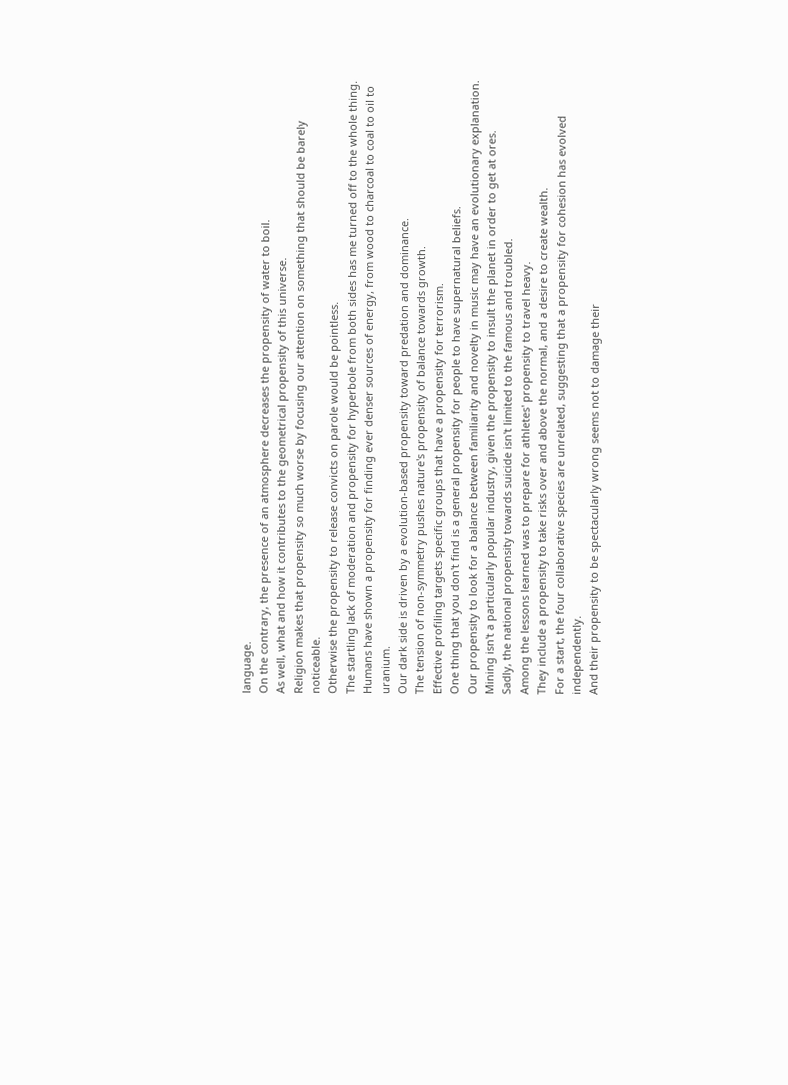language.
On the contrary, the presence of an atmosphere decreases the propensity of water to boil.
As well, what and how it contributes to the geometrical propensity of this universe.
Religion makes that propensity so much worse by focusing our attention on something that should be barely noticeable.
Otherwise the propensity to release convicts on parole would be pointless.
The startling lack of moderation and propensity for hyperbole from both sides has me turned off to the whole thing.
Humans have shown a propensity for finding ever denser sources of energy, from wood to charcoal to coal to oil to uranium.
Our dark side is driven by a evolution-based propensity toward predation and dominance.
The tension of non-symmetry pushes nature's propensity of balance towards growth.
Effective profiling targets specific groups that have a propensity for terrorism.
One thing that you don't find is a general propensity for people to have supernatural beliefs.
Our propensity to look for a balance between familiarity and novelty in music may have an evolutionary explanation.
Mining isn't a particularly popular industry, given the propensity to insult the planet in order to get at ores.
Sadly, the national propensity towards suicide isn't limited to the famous and troubled.
Among the lessons learned was to prepare for athletes' propensity to travel heavy.
They include a propensity to take risks over and above the normal, and a desire to create wealth.
For a start, the four collaborative species are unrelated, suggesting that a propensity for cohesion has evolved independently.
And their propensity to be spectacularly wrong seems not to damage their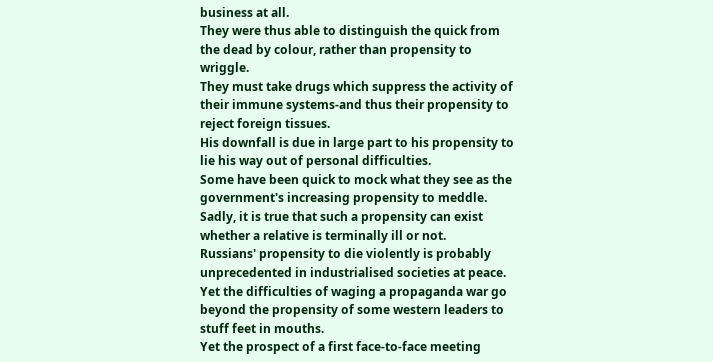business at all.
They were thus able to distinguish the quick from the dead by colour, rather than propensity to wriggle.
They must take drugs which suppress the activity of their immune systems-and thus their propensity to reject foreign tissues.
His downfall is due in large part to his propensity to lie his way out of personal difficulties.
Some have been quick to mock what they see as the government's increasing propensity to meddle.
Sadly, it is true that such a propensity can exist whether a relative is terminally ill or not.
Russians' propensity to die violently is probably unprecedented in industrialised societies at peace.
Yet the difficulties of waging a propaganda war go beyond the propensity of some western leaders to stuff feet in mouths.
Yet the prospect of a first face-to-face meeting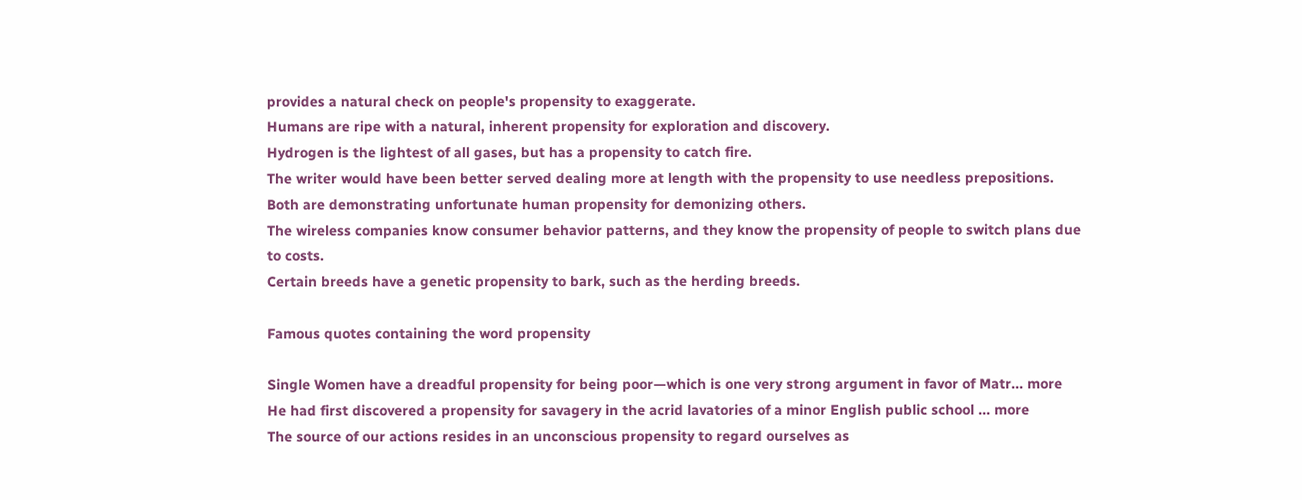provides a natural check on people's propensity to exaggerate.
Humans are ripe with a natural, inherent propensity for exploration and discovery.
Hydrogen is the lightest of all gases, but has a propensity to catch fire.
The writer would have been better served dealing more at length with the propensity to use needless prepositions.
Both are demonstrating unfortunate human propensity for demonizing others.
The wireless companies know consumer behavior patterns, and they know the propensity of people to switch plans due to costs.
Certain breeds have a genetic propensity to bark, such as the herding breeds.

Famous quotes containing the word propensity

Single Women have a dreadful propensity for being poor—which is one very strong argument in favor of Matr... more
He had first discovered a propensity for savagery in the acrid lavatories of a minor English public school ... more
The source of our actions resides in an unconscious propensity to regard ourselves as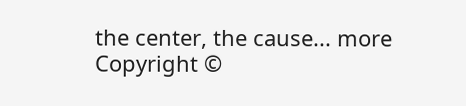the center, the cause... more
Copyright ©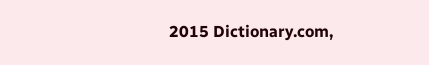2015 Dictionary.com,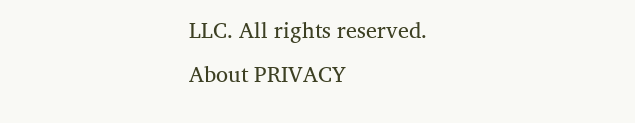LLC. All rights reserved.
About PRIVACY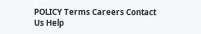POLICY Terms Careers Contact Us Help